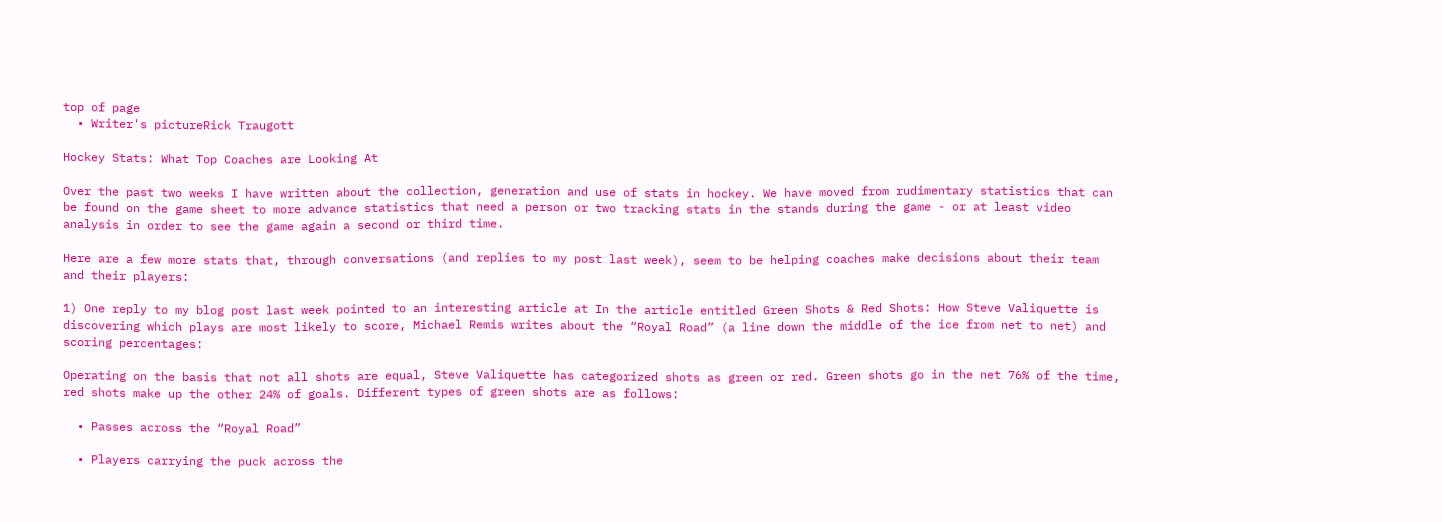top of page
  • Writer's pictureRick Traugott

Hockey Stats: What Top Coaches are Looking At

Over the past two weeks I have written about the collection, generation and use of stats in hockey. We have moved from rudimentary statistics that can be found on the game sheet to more advance statistics that need a person or two tracking stats in the stands during the game - or at least video analysis in order to see the game again a second or third time.

Here are a few more stats that, through conversations (and replies to my post last week), seem to be helping coaches make decisions about their team and their players:

1) One reply to my blog post last week pointed to an interesting article at In the article entitled Green Shots & Red Shots: How Steve Valiquette is discovering which plays are most likely to score, Michael Remis writes about the “Royal Road” (a line down the middle of the ice from net to net) and scoring percentages:

Operating on the basis that not all shots are equal, Steve Valiquette has categorized shots as green or red. Green shots go in the net 76% of the time, red shots make up the other 24% of goals. Different types of green shots are as follows:

  • Passes across the “Royal Road”

  • Players carrying the puck across the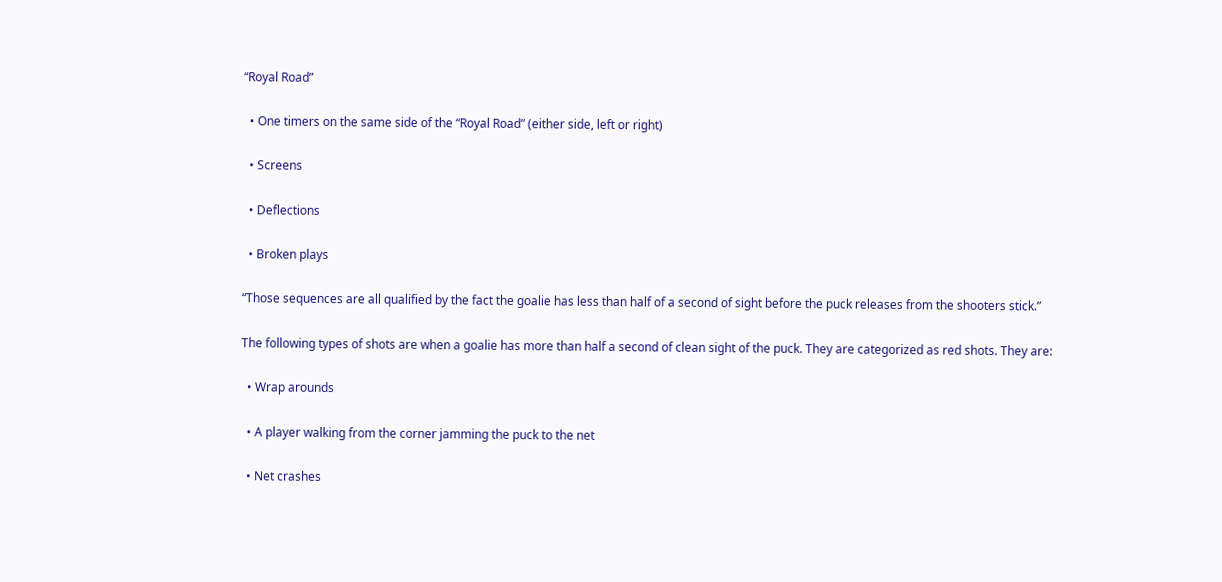“Royal Road”

  • One timers on the same side of the “Royal Road” (either side, left or right)

  • Screens

  • Deflections

  • Broken plays

“Those sequences are all qualified by the fact the goalie has less than half of a second of sight before the puck releases from the shooters stick.”

The following types of shots are when a goalie has more than half a second of clean sight of the puck. They are categorized as red shots. They are:

  • Wrap arounds

  • A player walking from the corner jamming the puck to the net

  • Net crashes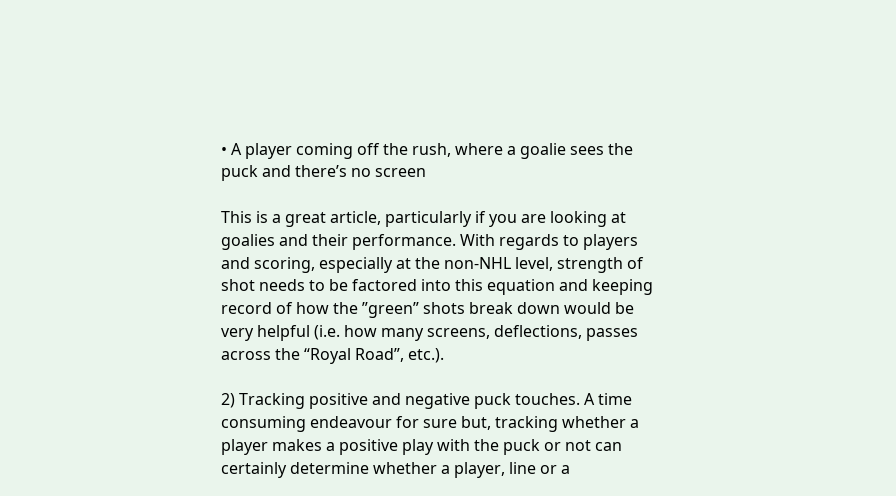• A player coming off the rush, where a goalie sees the puck and there’s no screen

This is a great article, particularly if you are looking at goalies and their performance. With regards to players and scoring, especially at the non-NHL level, strength of shot needs to be factored into this equation and keeping record of how the ”green” shots break down would be very helpful (i.e. how many screens, deflections, passes across the “Royal Road”, etc.).

2) Tracking positive and negative puck touches. A time consuming endeavour for sure but, tracking whether a player makes a positive play with the puck or not can certainly determine whether a player, line or a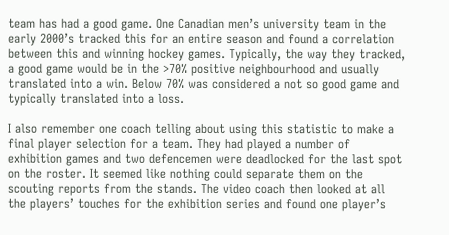team has had a good game. One Canadian men’s university team in the early 2000’s tracked this for an entire season and found a correlation between this and winning hockey games. Typically, the way they tracked, a good game would be in the >70% positive neighbourhood and usually translated into a win. Below 70% was considered a not so good game and typically translated into a loss.

I also remember one coach telling about using this statistic to make a final player selection for a team. They had played a number of exhibition games and two defencemen were deadlocked for the last spot on the roster. It seemed like nothing could separate them on the scouting reports from the stands. The video coach then looked at all the players’ touches for the exhibition series and found one player’s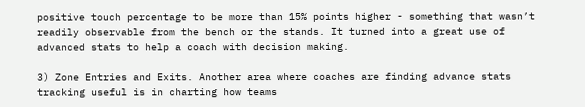positive touch percentage to be more than 15% points higher - something that wasn’t readily observable from the bench or the stands. It turned into a great use of advanced stats to help a coach with decision making.

3) Zone Entries and Exits. Another area where coaches are finding advance stats tracking useful is in charting how teams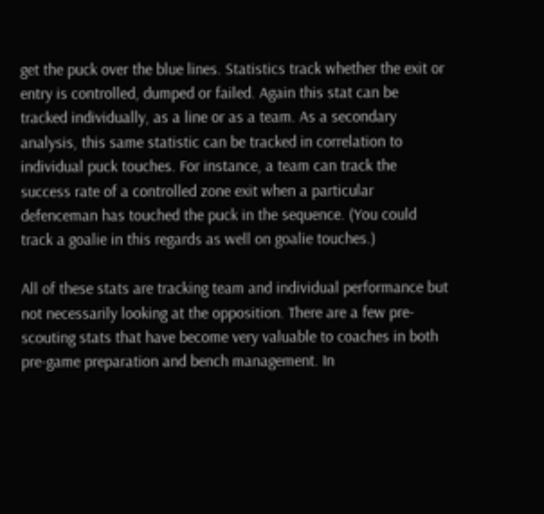get the puck over the blue lines. Statistics track whether the exit or entry is controlled, dumped or failed. Again this stat can be tracked individually, as a line or as a team. As a secondary analysis, this same statistic can be tracked in correlation to individual puck touches. For instance, a team can track the success rate of a controlled zone exit when a particular defenceman has touched the puck in the sequence. (You could track a goalie in this regards as well on goalie touches.)

All of these stats are tracking team and individual performance but not necessarily looking at the opposition. There are a few pre-scouting stats that have become very valuable to coaches in both pre-game preparation and bench management. In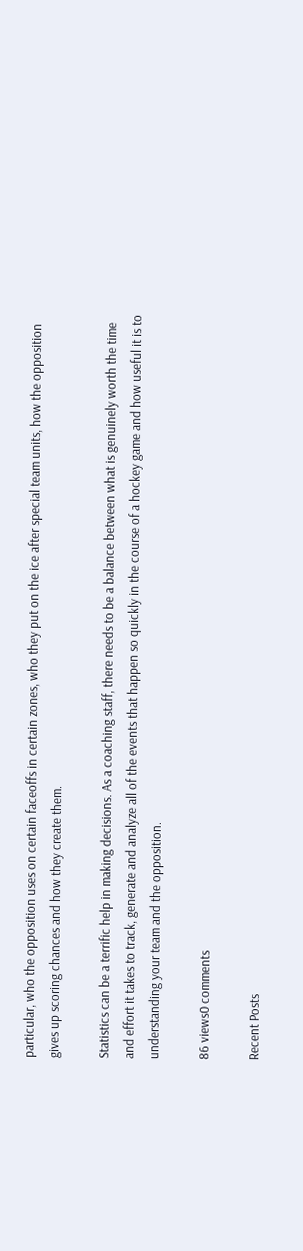particular, who the opposition uses on certain faceoffs in certain zones, who they put on the ice after special team units, how the opposition gives up scoring chances and how they create them.

Statistics can be a terrific help in making decisions. As a coaching staff, there needs to be a balance between what is genuinely worth the time and effort it takes to track, generate and analyze all of the events that happen so quickly in the course of a hockey game and how useful it is to understanding your team and the opposition.

86 views0 comments

Recent Posts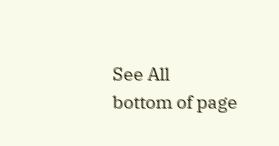See All
bottom of page